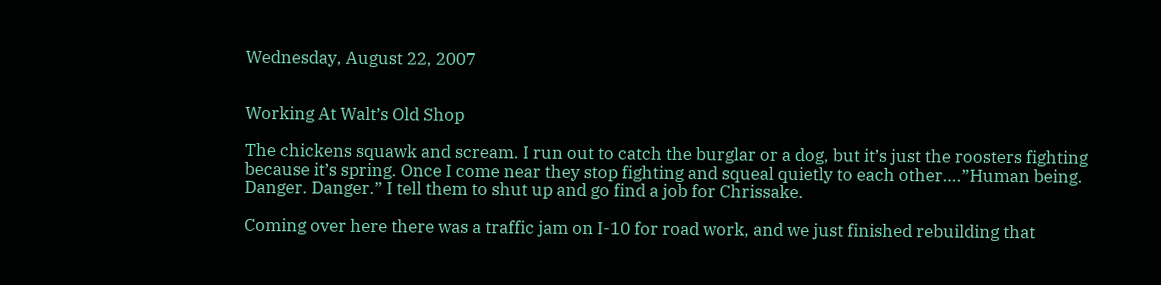Wednesday, August 22, 2007


Working At Walt’s Old Shop

The chickens squawk and scream. I run out to catch the burglar or a dog, but it’s just the roosters fighting because it’s spring. Once I come near they stop fighting and squeal quietly to each other….”Human being. Danger. Danger.” I tell them to shut up and go find a job for Chrissake.

Coming over here there was a traffic jam on I-10 for road work, and we just finished rebuilding that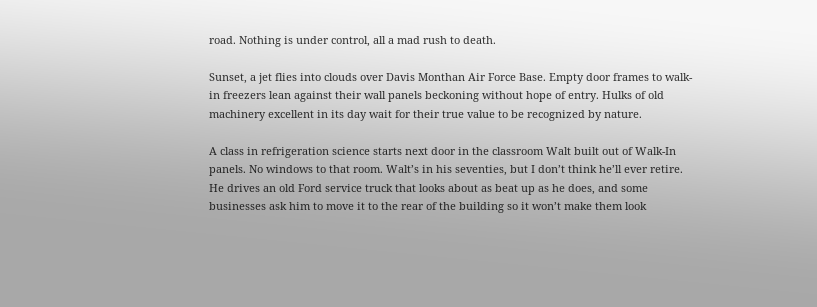road. Nothing is under control, all a mad rush to death.

Sunset, a jet flies into clouds over Davis Monthan Air Force Base. Empty door frames to walk-in freezers lean against their wall panels beckoning without hope of entry. Hulks of old machinery excellent in its day wait for their true value to be recognized by nature.

A class in refrigeration science starts next door in the classroom Walt built out of Walk-In panels. No windows to that room. Walt’s in his seventies, but I don’t think he’ll ever retire. He drives an old Ford service truck that looks about as beat up as he does, and some businesses ask him to move it to the rear of the building so it won’t make them look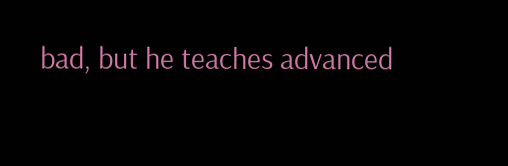bad, but he teaches advanced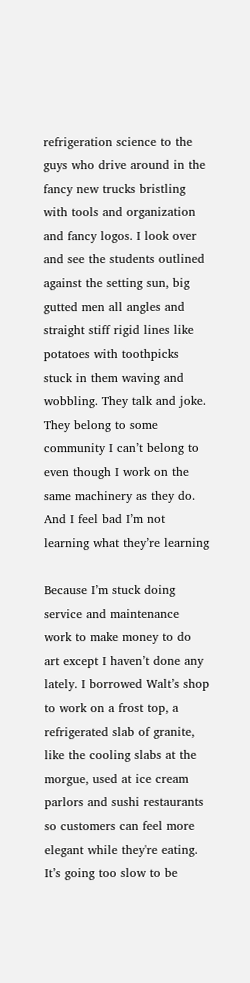refrigeration science to the guys who drive around in the fancy new trucks bristling with tools and organization and fancy logos. I look over and see the students outlined against the setting sun, big gutted men all angles and straight stiff rigid lines like potatoes with toothpicks stuck in them waving and wobbling. They talk and joke. They belong to some community I can’t belong to even though I work on the same machinery as they do. And I feel bad I’m not learning what they’re learning

Because I’m stuck doing service and maintenance work to make money to do art except I haven’t done any lately. I borrowed Walt’s shop to work on a frost top, a refrigerated slab of granite, like the cooling slabs at the morgue, used at ice cream parlors and sushi restaurants so customers can feel more elegant while they're eating. It’s going too slow to be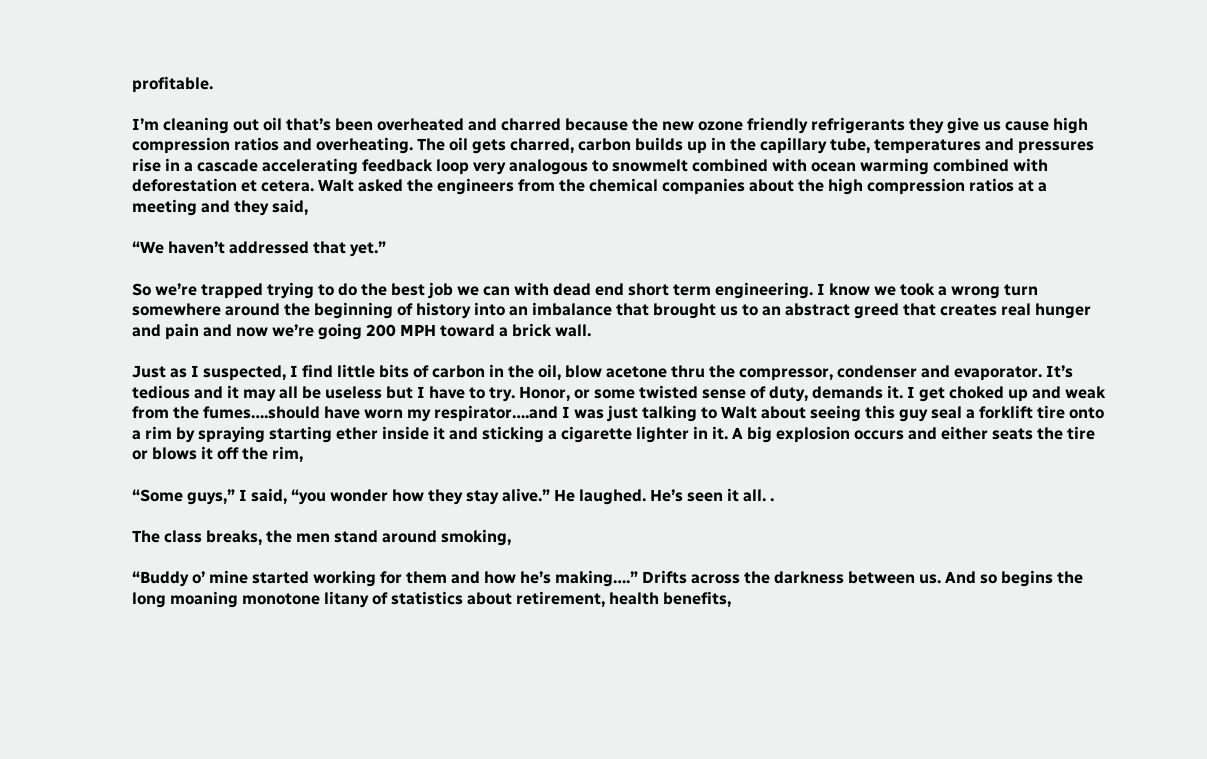profitable.

I’m cleaning out oil that’s been overheated and charred because the new ozone friendly refrigerants they give us cause high compression ratios and overheating. The oil gets charred, carbon builds up in the capillary tube, temperatures and pressures rise in a cascade accelerating feedback loop very analogous to snowmelt combined with ocean warming combined with deforestation et cetera. Walt asked the engineers from the chemical companies about the high compression ratios at a meeting and they said,

“We haven’t addressed that yet.”

So we’re trapped trying to do the best job we can with dead end short term engineering. I know we took a wrong turn somewhere around the beginning of history into an imbalance that brought us to an abstract greed that creates real hunger and pain and now we’re going 200 MPH toward a brick wall.

Just as I suspected, I find little bits of carbon in the oil, blow acetone thru the compressor, condenser and evaporator. It’s tedious and it may all be useless but I have to try. Honor, or some twisted sense of duty, demands it. I get choked up and weak from the fumes….should have worn my respirator….and I was just talking to Walt about seeing this guy seal a forklift tire onto a rim by spraying starting ether inside it and sticking a cigarette lighter in it. A big explosion occurs and either seats the tire or blows it off the rim,

“Some guys,” I said, “you wonder how they stay alive.” He laughed. He’s seen it all. .

The class breaks, the men stand around smoking,

“Buddy o’ mine started working for them and how he’s making….” Drifts across the darkness between us. And so begins the long moaning monotone litany of statistics about retirement, health benefits,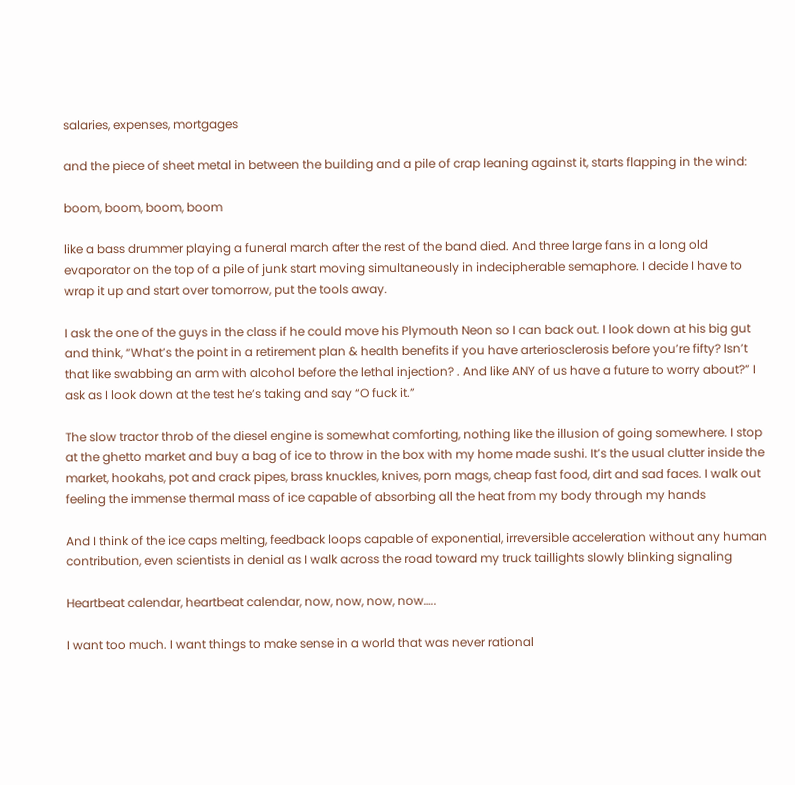salaries, expenses, mortgages

and the piece of sheet metal in between the building and a pile of crap leaning against it, starts flapping in the wind:

boom, boom, boom, boom

like a bass drummer playing a funeral march after the rest of the band died. And three large fans in a long old evaporator on the top of a pile of junk start moving simultaneously in indecipherable semaphore. I decide I have to wrap it up and start over tomorrow, put the tools away.

I ask the one of the guys in the class if he could move his Plymouth Neon so I can back out. I look down at his big gut and think, “What’s the point in a retirement plan & health benefits if you have arteriosclerosis before you’re fifty? Isn’t that like swabbing an arm with alcohol before the lethal injection? . And like ANY of us have a future to worry about?” I ask as I look down at the test he’s taking and say “O fuck it.”

The slow tractor throb of the diesel engine is somewhat comforting, nothing like the illusion of going somewhere. I stop at the ghetto market and buy a bag of ice to throw in the box with my home made sushi. It’s the usual clutter inside the market, hookahs, pot and crack pipes, brass knuckles, knives, porn mags, cheap fast food, dirt and sad faces. I walk out feeling the immense thermal mass of ice capable of absorbing all the heat from my body through my hands

And I think of the ice caps melting, feedback loops capable of exponential, irreversible acceleration without any human contribution, even scientists in denial as I walk across the road toward my truck taillights slowly blinking signaling

Heartbeat calendar, heartbeat calendar, now, now, now, now…..

I want too much. I want things to make sense in a world that was never rational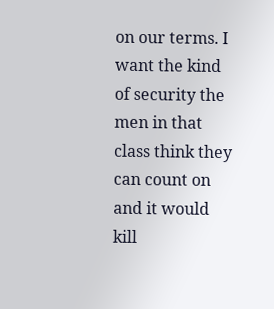on our terms. I want the kind of security the men in that class think they can count on and it would kill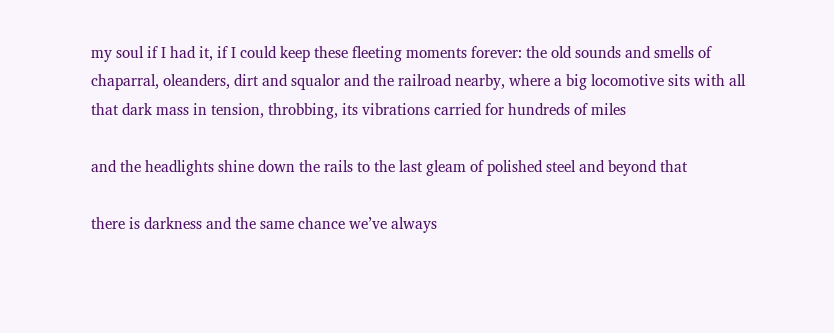my soul if I had it, if I could keep these fleeting moments forever: the old sounds and smells of chaparral, oleanders, dirt and squalor and the railroad nearby, where a big locomotive sits with all that dark mass in tension, throbbing, its vibrations carried for hundreds of miles

and the headlights shine down the rails to the last gleam of polished steel and beyond that

there is darkness and the same chance we’ve always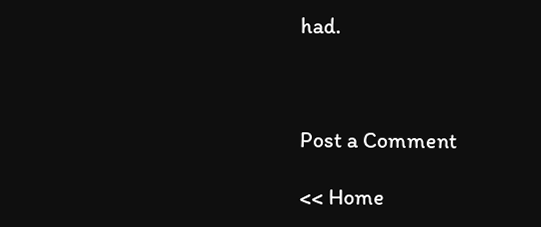had.



Post a Comment

<< Home